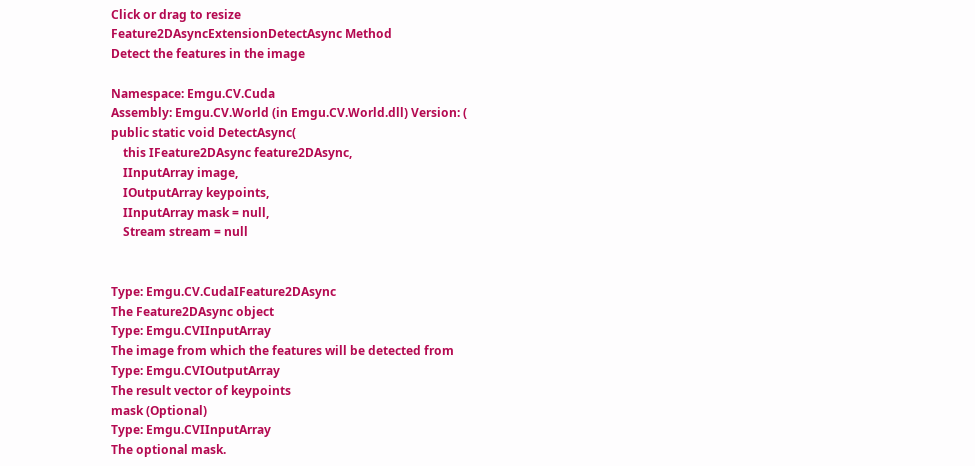Click or drag to resize
Feature2DAsyncExtensionDetectAsync Method
Detect the features in the image

Namespace: Emgu.CV.Cuda
Assembly: Emgu.CV.World (in Emgu.CV.World.dll) Version: (
public static void DetectAsync(
    this IFeature2DAsync feature2DAsync,
    IInputArray image,
    IOutputArray keypoints,
    IInputArray mask = null,
    Stream stream = null


Type: Emgu.CV.CudaIFeature2DAsync
The Feature2DAsync object
Type: Emgu.CVIInputArray
The image from which the features will be detected from
Type: Emgu.CVIOutputArray
The result vector of keypoints
mask (Optional)
Type: Emgu.CVIInputArray
The optional mask.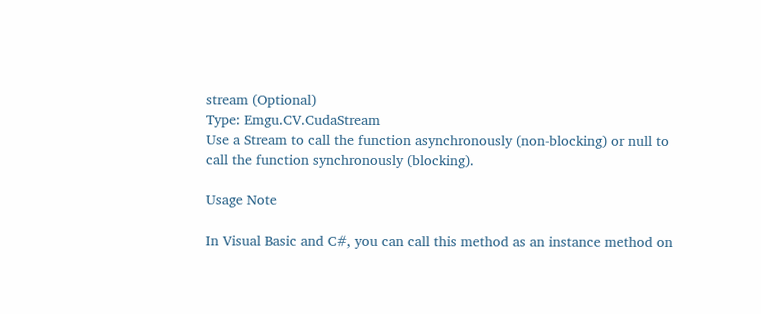stream (Optional)
Type: Emgu.CV.CudaStream
Use a Stream to call the function asynchronously (non-blocking) or null to call the function synchronously (blocking).

Usage Note

In Visual Basic and C#, you can call this method as an instance method on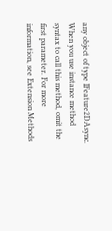any object of type IFeature2DAsync. When you use instance method syntax to call this method, omit the first parameter. For more information, see Extension Methods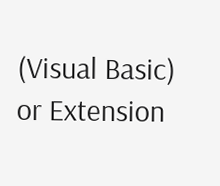(Visual Basic) or Extension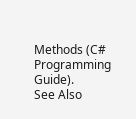Methods (C# Programming Guide).
See Also